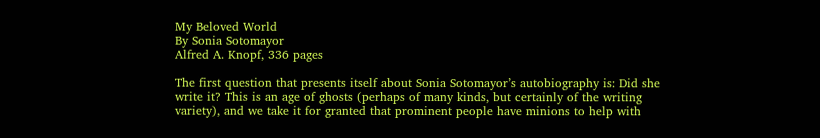My Beloved World
By Sonia Sotomayor
Alfred A. Knopf, 336 pages

The first question that presents itself about Sonia Sotomayor’s autobiography is: Did she write it? This is an age of ghosts (perhaps of many kinds, but certainly of the writing variety), and we take it for granted that prominent people have minions to help with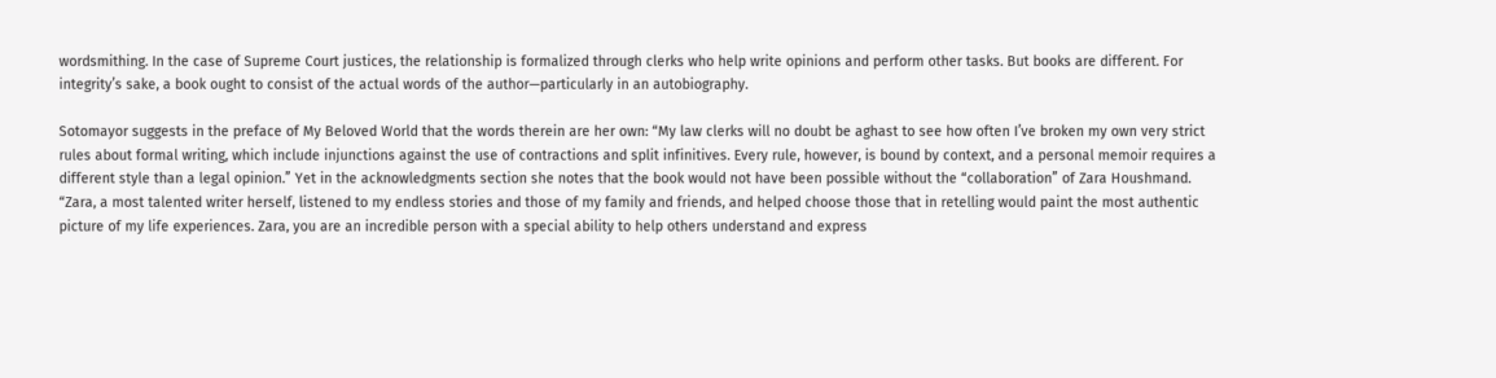wordsmithing. In the case of Supreme Court justices, the relationship is formalized through clerks who help write opinions and perform other tasks. But books are different. For integrity’s sake, a book ought to consist of the actual words of the author—particularly in an autobiography.

Sotomayor suggests in the preface of My Beloved World that the words therein are her own: “My law clerks will no doubt be aghast to see how often I’ve broken my own very strict rules about formal writing, which include injunctions against the use of contractions and split infinitives. Every rule, however, is bound by context, and a personal memoir requires a different style than a legal opinion.” Yet in the acknowledgments section she notes that the book would not have been possible without the “collaboration” of Zara Houshmand. “Zara, a most talented writer herself, listened to my endless stories and those of my family and friends, and helped choose those that in retelling would paint the most authentic picture of my life experiences. Zara, you are an incredible person with a special ability to help others understand and express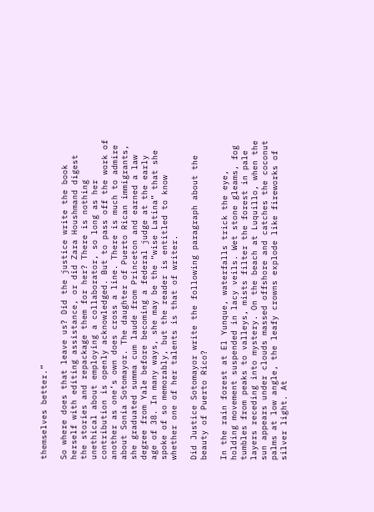themselves better.”

So where does that leave us? Did the justice write the book herself with editing assistance, or did Zara Houshmand digest the stories and repackage them for her? There is nothing unethical about employing a collaborator, so long as her contribution is openly acknowledged. But to pass off the work of another as one’s own does cross a line. There is much to admire about Sonia Sotomayor. The daughter of Puerto Rican immigrants, she graduated summa cum laude from Princeton and earned a law degree from Yale before becoming a federal judge at the early age of 38. In many ways, she may be the “wise Latina” that she spoke of so memorably, but the reader is entitled to know whether one of her talents is that of writer.

Did Justice Sotomayor write the following paragraph about the beauty of Puerto Rico?

In the rain forest at El Yunque, waterfalls trick the eye, holding movement suspended in lacy veils. Wet stone gleams, fog tumbles from peaks to valleys, mists filter the forest in pale layers receding into mystery. On the beach at Luquillo, when the sun appears under clouds massed offshore and catches the coconut palms at low angle, the leafy crowns explode like fireworks of silver light. At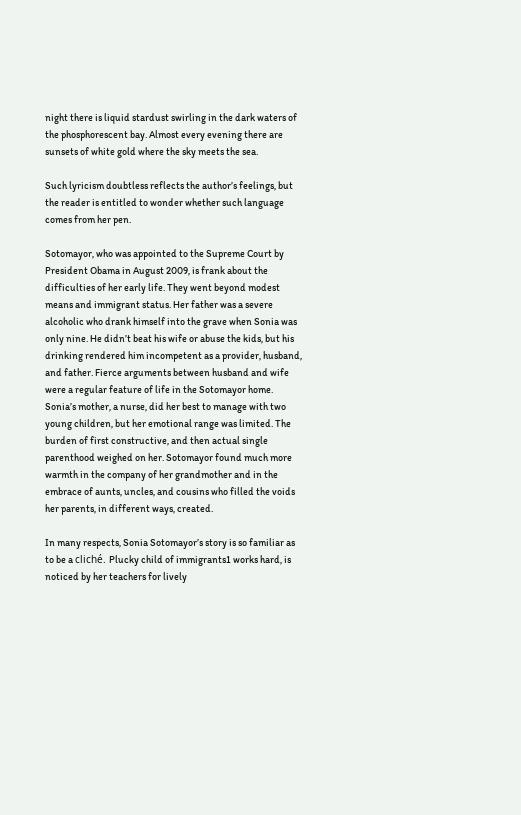night there is liquid stardust swirling in the dark waters of the phosphorescent bay. Almost every evening there are sunsets of white gold where the sky meets the sea.

Such lyricism doubtless reflects the author’s feelings, but the reader is entitled to wonder whether such language comes from her pen.

Sotomayor, who was appointed to the Supreme Court by President Obama in August 2009, is frank about the difficulties of her early life. They went beyond modest means and immigrant status. Her father was a severe alcoholic who drank himself into the grave when Sonia was only nine. He didn’t beat his wife or abuse the kids, but his drinking rendered him incompetent as a provider, husband, and father. Fierce arguments between husband and wife were a regular feature of life in the Sotomayor home. Sonia’s mother, a nurse, did her best to manage with two young children, but her emotional range was limited. The burden of first constructive, and then actual single parenthood weighed on her. Sotomayor found much more warmth in the company of her grandmother and in the embrace of aunts, uncles, and cousins who filled the voids her parents, in different ways, created.

In many respects, Sonia Sotomayor’s story is so familiar as to be a cliché. Plucky child of immigrants1 works hard, is noticed by her teachers for lively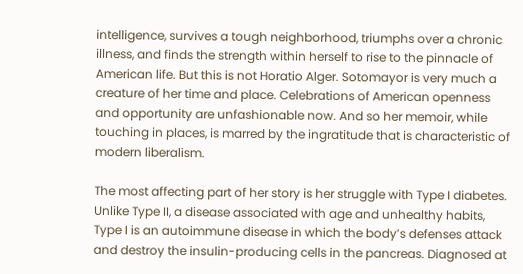intelligence, survives a tough neighborhood, triumphs over a chronic illness, and finds the strength within herself to rise to the pinnacle of American life. But this is not Horatio Alger. Sotomayor is very much a creature of her time and place. Celebrations of American openness and opportunity are unfashionable now. And so her memoir, while touching in places, is marred by the ingratitude that is characteristic of modern liberalism.

The most affecting part of her story is her struggle with Type I diabetes. Unlike Type II, a disease associated with age and unhealthy habits, Type I is an autoimmune disease in which the body’s defenses attack and destroy the insulin-producing cells in the pancreas. Diagnosed at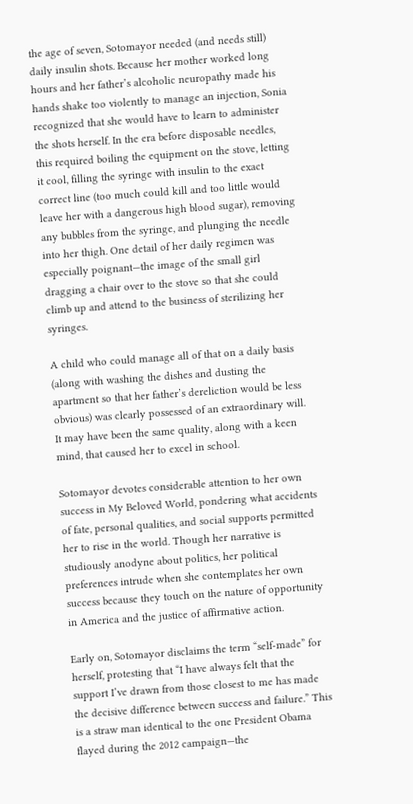the age of seven, Sotomayor needed (and needs still) daily insulin shots. Because her mother worked long hours and her father’s alcoholic neuropathy made his hands shake too violently to manage an injection, Sonia recognized that she would have to learn to administer the shots herself. In the era before disposable needles, this required boiling the equipment on the stove, letting it cool, filling the syringe with insulin to the exact correct line (too much could kill and too little would leave her with a dangerous high blood sugar), removing any bubbles from the syringe, and plunging the needle into her thigh. One detail of her daily regimen was especially poignant—the image of the small girl dragging a chair over to the stove so that she could climb up and attend to the business of sterilizing her syringes.

A child who could manage all of that on a daily basis (along with washing the dishes and dusting the apartment so that her father’s dereliction would be less obvious) was clearly possessed of an extraordinary will. It may have been the same quality, along with a keen mind, that caused her to excel in school.

Sotomayor devotes considerable attention to her own success in My Beloved World, pondering what accidents of fate, personal qualities, and social supports permitted her to rise in the world. Though her narrative is studiously anodyne about politics, her political preferences intrude when she contemplates her own success because they touch on the nature of opportunity in America and the justice of affirmative action.

Early on, Sotomayor disclaims the term “self-made” for herself, protesting that “I have always felt that the support I’ve drawn from those closest to me has made the decisive difference between success and failure.” This is a straw man identical to the one President Obama flayed during the 2012 campaign—the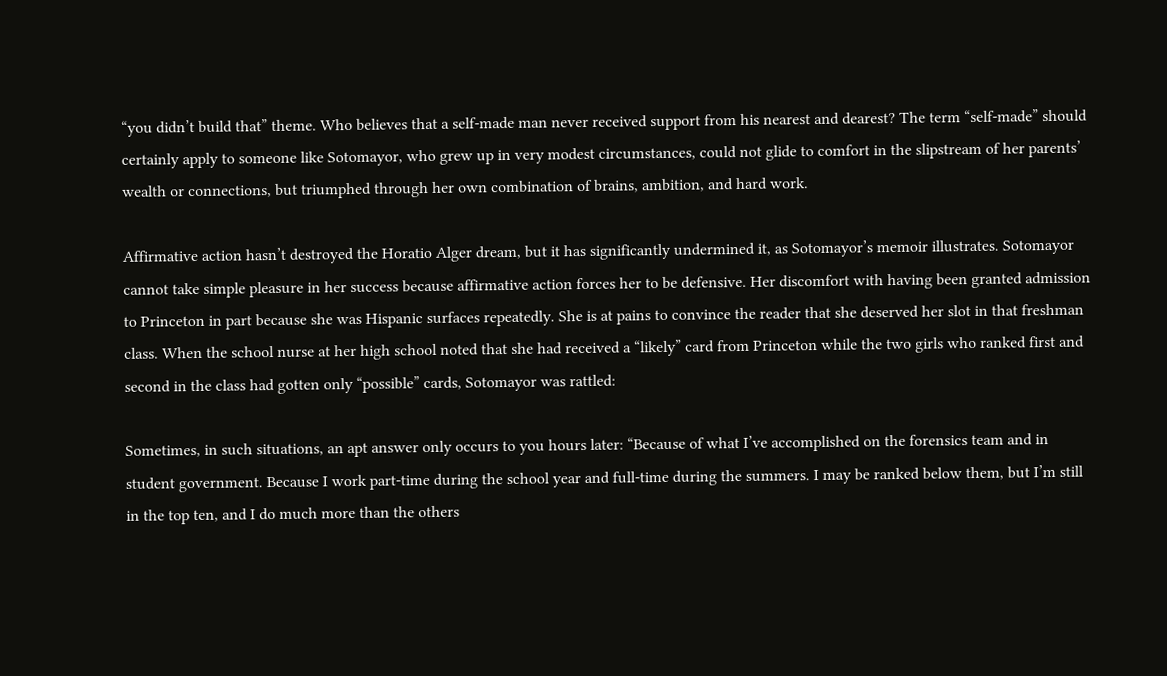“you didn’t build that” theme. Who believes that a self-made man never received support from his nearest and dearest? The term “self-made” should certainly apply to someone like Sotomayor, who grew up in very modest circumstances, could not glide to comfort in the slipstream of her parents’ wealth or connections, but triumphed through her own combination of brains, ambition, and hard work.

Affirmative action hasn’t destroyed the Horatio Alger dream, but it has significantly undermined it, as Sotomayor’s memoir illustrates. Sotomayor cannot take simple pleasure in her success because affirmative action forces her to be defensive. Her discomfort with having been granted admission to Princeton in part because she was Hispanic surfaces repeatedly. She is at pains to convince the reader that she deserved her slot in that freshman class. When the school nurse at her high school noted that she had received a “likely” card from Princeton while the two girls who ranked first and second in the class had gotten only “possible” cards, Sotomayor was rattled:

Sometimes, in such situations, an apt answer only occurs to you hours later: “Because of what I’ve accomplished on the forensics team and in student government. Because I work part-time during the school year and full-time during the summers. I may be ranked below them, but I’m still in the top ten, and I do much more than the others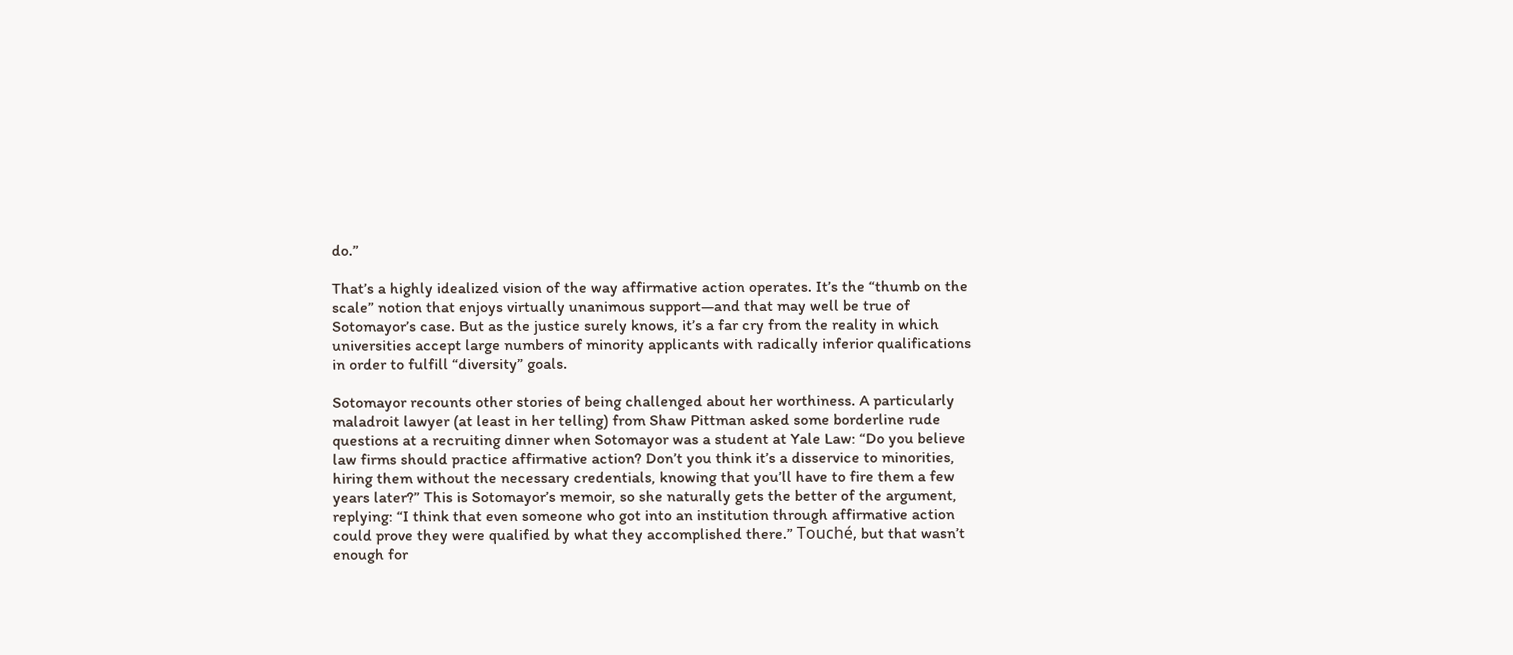do.”

That’s a highly idealized vision of the way affirmative action operates. It’s the “thumb on the scale” notion that enjoys virtually unanimous support—and that may well be true of Sotomayor’s case. But as the justice surely knows, it’s a far cry from the reality in which universities accept large numbers of minority applicants with radically inferior qualifications in order to fulfill “diversity” goals.

Sotomayor recounts other stories of being challenged about her worthiness. A particularly maladroit lawyer (at least in her telling) from Shaw Pittman asked some borderline rude questions at a recruiting dinner when Sotomayor was a student at Yale Law: “Do you believe law firms should practice affirmative action? Don’t you think it’s a disservice to minorities, hiring them without the necessary credentials, knowing that you’ll have to fire them a few years later?” This is Sotomayor’s memoir, so she naturally gets the better of the argument, replying: “I think that even someone who got into an institution through affirmative action could prove they were qualified by what they accomplished there.” Touché, but that wasn’t enough for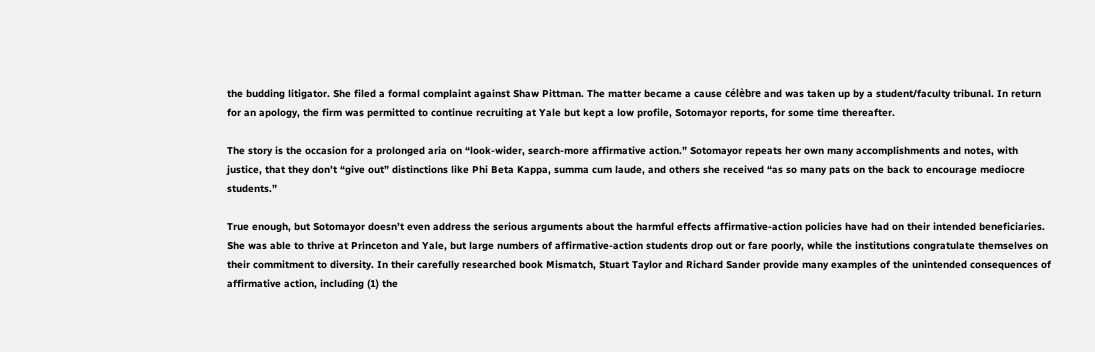the budding litigator. She filed a formal complaint against Shaw Pittman. The matter became a cause célèbre and was taken up by a student/faculty tribunal. In return for an apology, the firm was permitted to continue recruiting at Yale but kept a low profile, Sotomayor reports, for some time thereafter.

The story is the occasion for a prolonged aria on “look-wider, search-more affirmative action.” Sotomayor repeats her own many accomplishments and notes, with justice, that they don’t “give out” distinctions like Phi Beta Kappa, summa cum laude, and others she received “as so many pats on the back to encourage mediocre students.”

True enough, but Sotomayor doesn’t even address the serious arguments about the harmful effects affirmative-action policies have had on their intended beneficiaries. She was able to thrive at Princeton and Yale, but large numbers of affirmative-action students drop out or fare poorly, while the institutions congratulate themselves on their commitment to diversity. In their carefully researched book Mismatch, Stuart Taylor and Richard Sander provide many examples of the unintended consequences of affirmative action, including (1) the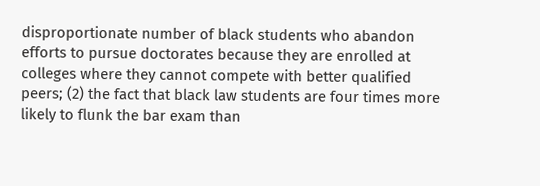disproportionate number of black students who abandon efforts to pursue doctorates because they are enrolled at colleges where they cannot compete with better qualified peers; (2) the fact that black law students are four times more likely to flunk the bar exam than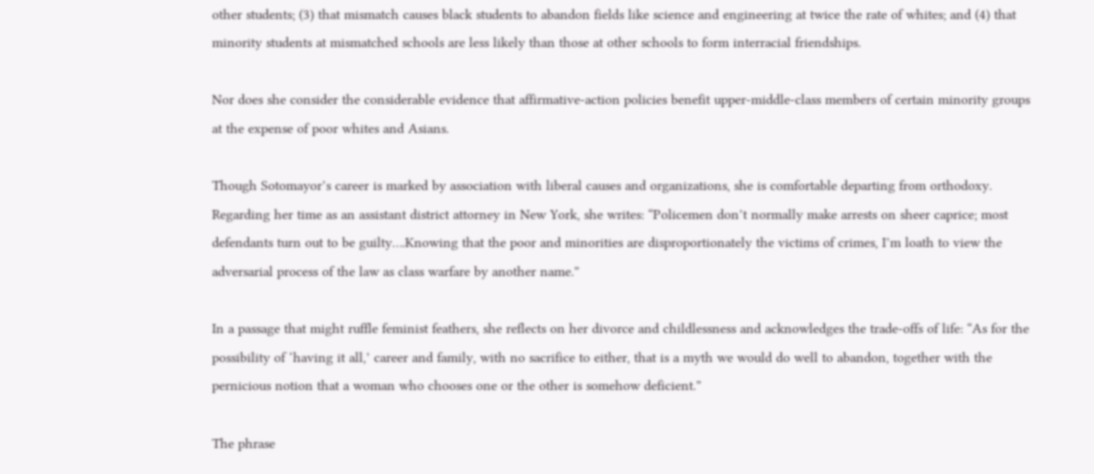other students; (3) that mismatch causes black students to abandon fields like science and engineering at twice the rate of whites; and (4) that minority students at mismatched schools are less likely than those at other schools to form interracial friendships.

Nor does she consider the considerable evidence that affirmative-action policies benefit upper-middle-class members of certain minority groups at the expense of poor whites and Asians.

Though Sotomayor’s career is marked by association with liberal causes and organizations, she is comfortable departing from orthodoxy. Regarding her time as an assistant district attorney in New York, she writes: “Policemen don’t normally make arrests on sheer caprice; most defendants turn out to be guilty….Knowing that the poor and minorities are disproportionately the victims of crimes, I’m loath to view the adversarial process of the law as class warfare by another name.”

In a passage that might ruffle feminist feathers, she reflects on her divorce and childlessness and acknowledges the trade-offs of life: “As for the possibility of ‘having it all,’ career and family, with no sacrifice to either, that is a myth we would do well to abandon, together with the pernicious notion that a woman who chooses one or the other is somehow deficient.”

The phrase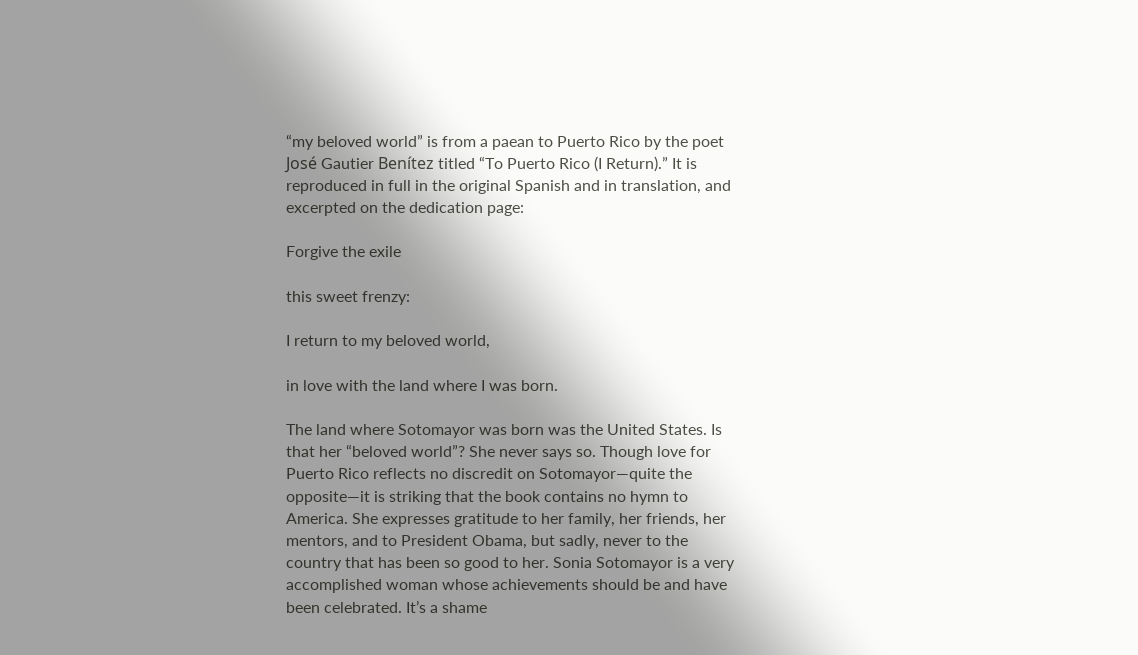“my beloved world” is from a paean to Puerto Rico by the poet José Gautier Benítez titled “To Puerto Rico (I Return).” It is reproduced in full in the original Spanish and in translation, and excerpted on the dedication page:

Forgive the exile

this sweet frenzy:

I return to my beloved world,

in love with the land where I was born.

The land where Sotomayor was born was the United States. Is that her “beloved world”? She never says so. Though love for Puerto Rico reflects no discredit on Sotomayor—quite the opposite—it is striking that the book contains no hymn to America. She expresses gratitude to her family, her friends, her mentors, and to President Obama, but sadly, never to the country that has been so good to her. Sonia Sotomayor is a very accomplished woman whose achievements should be and have been celebrated. It’s a shame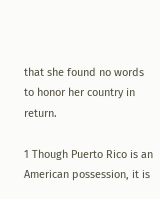that she found no words to honor her country in return.

1 Though Puerto Rico is an American possession, it is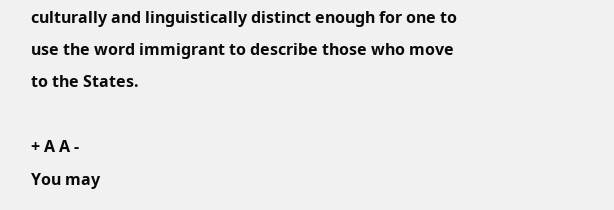culturally and linguistically distinct enough for one to use the word immigrant to describe those who move to the States.

+ A A -
You may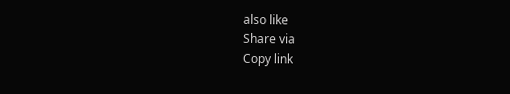also like
Share via
Copy link